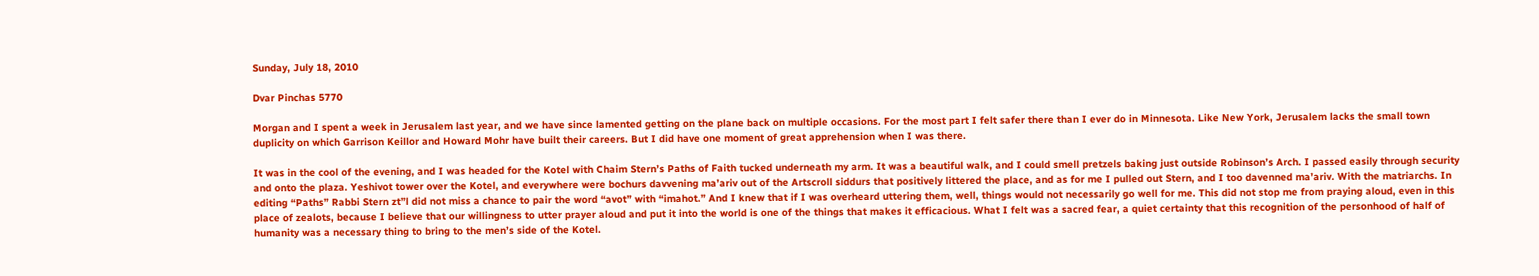Sunday, July 18, 2010

Dvar Pinchas 5770

Morgan and I spent a week in Jerusalem last year, and we have since lamented getting on the plane back on multiple occasions. For the most part I felt safer there than I ever do in Minnesota. Like New York, Jerusalem lacks the small town duplicity on which Garrison Keillor and Howard Mohr have built their careers. But I did have one moment of great apprehension when I was there.

It was in the cool of the evening, and I was headed for the Kotel with Chaim Stern’s Paths of Faith tucked underneath my arm. It was a beautiful walk, and I could smell pretzels baking just outside Robinson’s Arch. I passed easily through security and onto the plaza. Yeshivot tower over the Kotel, and everywhere were bochurs davvening ma’ariv out of the Artscroll siddurs that positively littered the place, and as for me I pulled out Stern, and I too davenned ma’ariv. With the matriarchs. In editing “Paths” Rabbi Stern zt”l did not miss a chance to pair the word “avot” with “imahot.” And I knew that if I was overheard uttering them, well, things would not necessarily go well for me. This did not stop me from praying aloud, even in this place of zealots, because I believe that our willingness to utter prayer aloud and put it into the world is one of the things that makes it efficacious. What I felt was a sacred fear, a quiet certainty that this recognition of the personhood of half of humanity was a necessary thing to bring to the men’s side of the Kotel.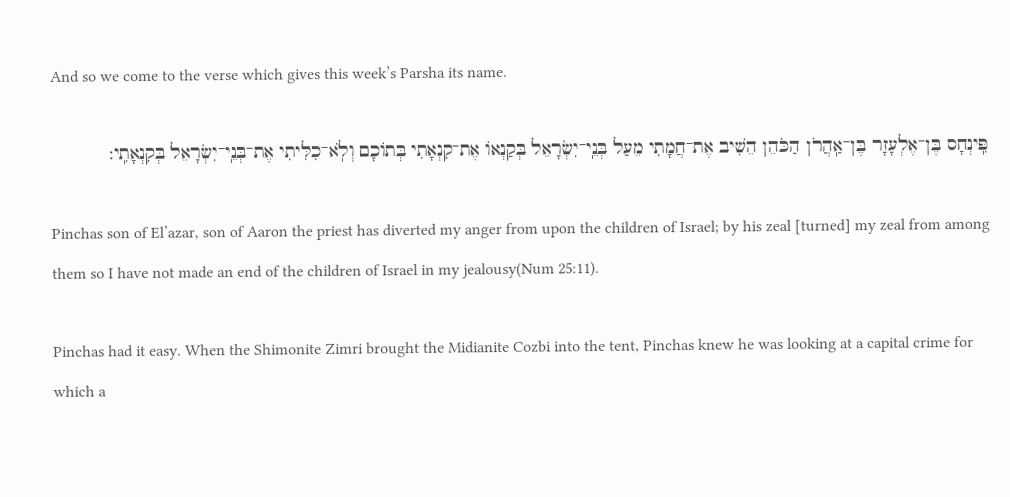And so we come to the verse which gives this week’s Parsha its name.

פִּֽינְחָס בֶּן־אֶלְעָזָר בֶּן־אַֽהֲרֹן הַכֹּהֵן הֵשִׁיב אֶת־חֲמָתִי מֵעַל בְּנֵֽי־יִשְׂרָאֵל בְּקַנְאוֹ אֶת־קִנְאָתִי בְּתוֹכָם וְלֹֽא־כִלִּיתִי אֶת־בְּנֵֽי־יִשְׂרָאֵל בְּקִנְאָתִֽי:

Pinchas son of El’azar, son of Aaron the priest has diverted my anger from upon the children of Israel; by his zeal [turned] my zeal from among them so I have not made an end of the children of Israel in my jealousy(Num 25:11).

Pinchas had it easy. When the Shimonite Zimri brought the Midianite Cozbi into the tent, Pinchas knew he was looking at a capital crime for which a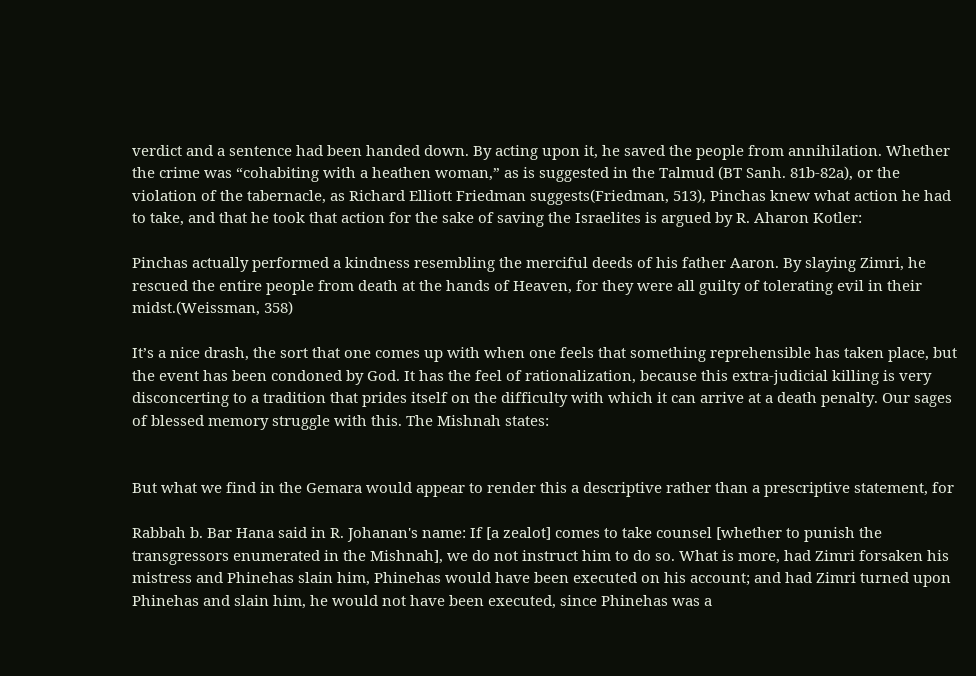verdict and a sentence had been handed down. By acting upon it, he saved the people from annihilation. Whether the crime was “cohabiting with a heathen woman,” as is suggested in the Talmud (BT Sanh. 81b-82a), or the violation of the tabernacle, as Richard Elliott Friedman suggests(Friedman, 513), Pinchas knew what action he had to take, and that he took that action for the sake of saving the Israelites is argued by R. Aharon Kotler:

Pinchas actually performed a kindness resembling the merciful deeds of his father Aaron. By slaying Zimri, he rescued the entire people from death at the hands of Heaven, for they were all guilty of tolerating evil in their midst.(Weissman, 358)

It’s a nice drash, the sort that one comes up with when one feels that something reprehensible has taken place, but the event has been condoned by God. It has the feel of rationalization, because this extra-judicial killing is very disconcerting to a tradition that prides itself on the difficulty with which it can arrive at a death penalty. Our sages of blessed memory struggle with this. The Mishnah states:


But what we find in the Gemara would appear to render this a descriptive rather than a prescriptive statement, for

Rabbah b. Bar Hana said in R. Johanan's name: If [a zealot] comes to take counsel [whether to punish the transgressors enumerated in the Mishnah], we do not instruct him to do so. What is more, had Zimri forsaken his mistress and Phinehas slain him, Phinehas would have been executed on his account; and had Zimri turned upon Phinehas and slain him, he would not have been executed, since Phinehas was a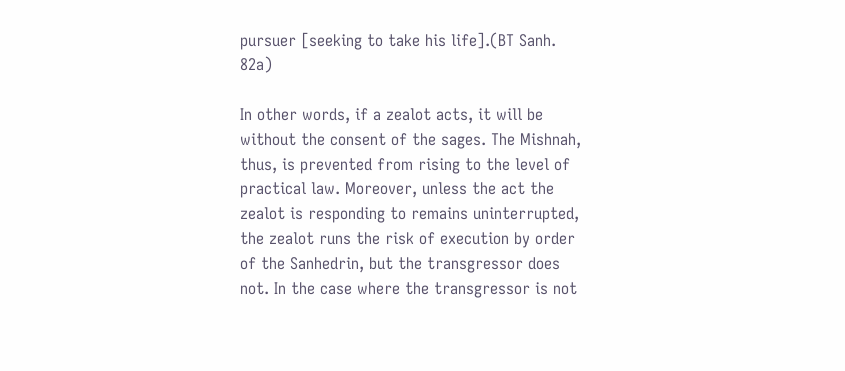pursuer [seeking to take his life].(BT Sanh. 82a)

In other words, if a zealot acts, it will be without the consent of the sages. The Mishnah, thus, is prevented from rising to the level of practical law. Moreover, unless the act the zealot is responding to remains uninterrupted, the zealot runs the risk of execution by order of the Sanhedrin, but the transgressor does not. In the case where the transgressor is not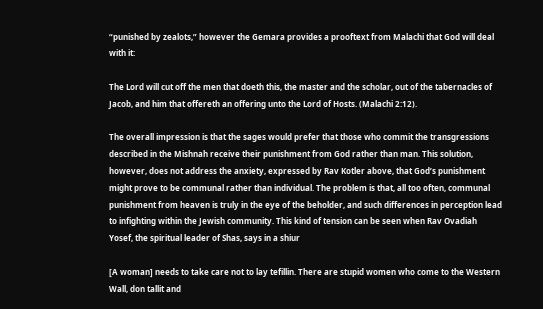“punished by zealots,” however the Gemara provides a prooftext from Malachi that God will deal with it:

The Lord will cut off the men that doeth this, the master and the scholar, out of the tabernacles of Jacob, and him that offereth an offering unto the Lord of Hosts. (Malachi 2:12).

The overall impression is that the sages would prefer that those who commit the transgressions described in the Mishnah receive their punishment from God rather than man. This solution, however, does not address the anxiety, expressed by Rav Kotler above, that God’s punishment might prove to be communal rather than individual. The problem is that, all too often, communal punishment from heaven is truly in the eye of the beholder, and such differences in perception lead to infighting within the Jewish community. This kind of tension can be seen when Rav Ovadiah Yosef, the spiritual leader of Shas, says in a shiur

[A woman] needs to take care not to lay tefillin. There are stupid women who come to the Western Wall, don tallit and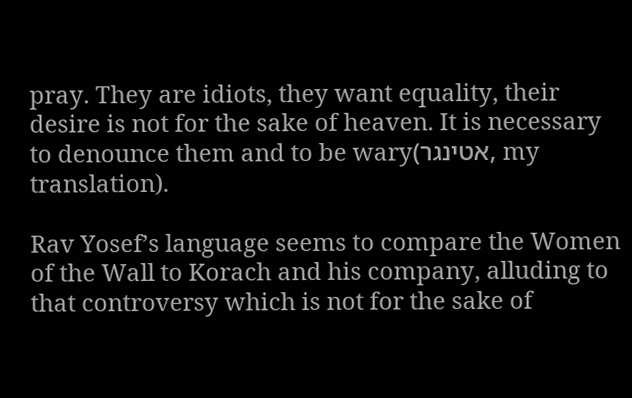pray. They are idiots, they want equality, their desire is not for the sake of heaven. It is necessary to denounce them and to be wary(אטינגר, my translation).

Rav Yosef’s language seems to compare the Women of the Wall to Korach and his company, alluding to that controversy which is not for the sake of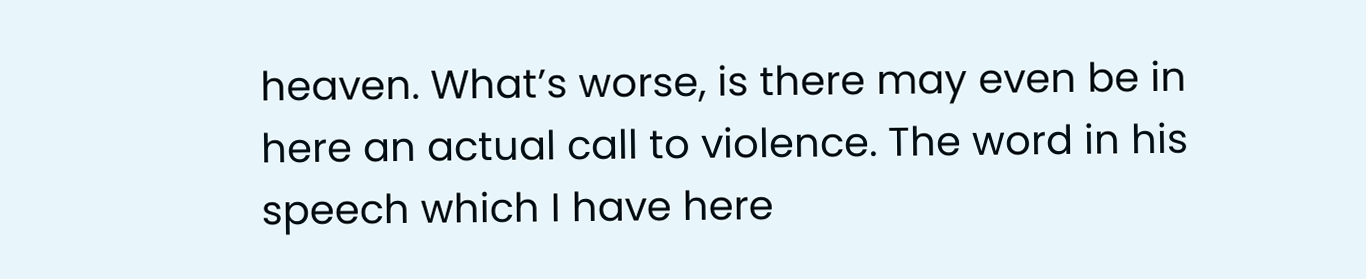heaven. What’s worse, is there may even be in here an actual call to violence. The word in his speech which I have here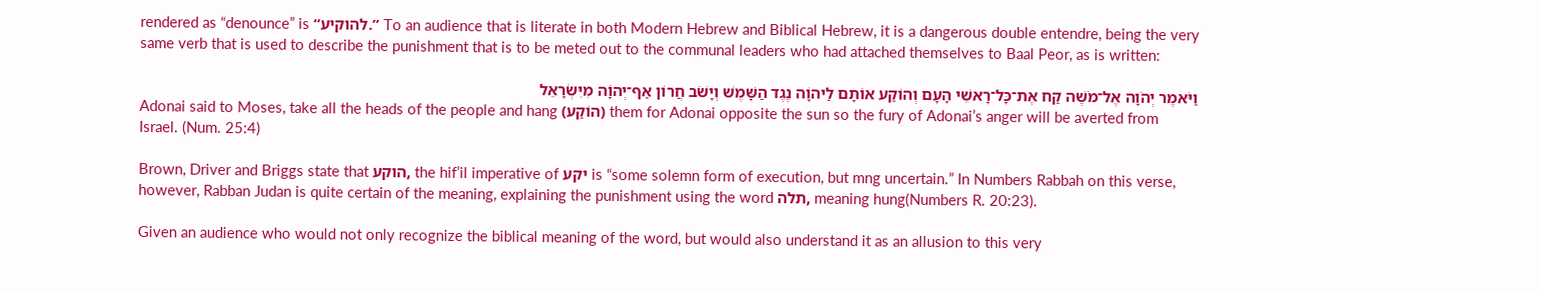rendered as “denounce” is “להוקיע.” To an audience that is literate in both Modern Hebrew and Biblical Hebrew, it is a dangerous double entendre, being the very same verb that is used to describe the punishment that is to be meted out to the communal leaders who had attached themselves to Baal Peor, as is written:

וַיֹּאמֶר יְהֹוָה אֶל־מֹשֶׁה קַח אֶת־כָּל־רָאשֵׁי הָעָם וְהוֹקַע אוֹתָם לַיהוָֹה נֶגֶד הַשָּׁמֶשׁ וְיָשֹׁב חֲרוֹן אַף־יְהוָֹה מִיִּשְׂרָאֵל
Adonai said to Moses, take all the heads of the people and hang (הוֹקַע) them for Adonai opposite the sun so the fury of Adonai’s anger will be averted from Israel. (Num. 25:4)

Brown, Driver and Briggs state that הוקע, the hif’il imperative of יקע is “some solemn form of execution, but mng uncertain.” In Numbers Rabbah on this verse, however, Rabban Judan is quite certain of the meaning, explaining the punishment using the word תלה, meaning hung(Numbers R. 20:23).

Given an audience who would not only recognize the biblical meaning of the word, but would also understand it as an allusion to this very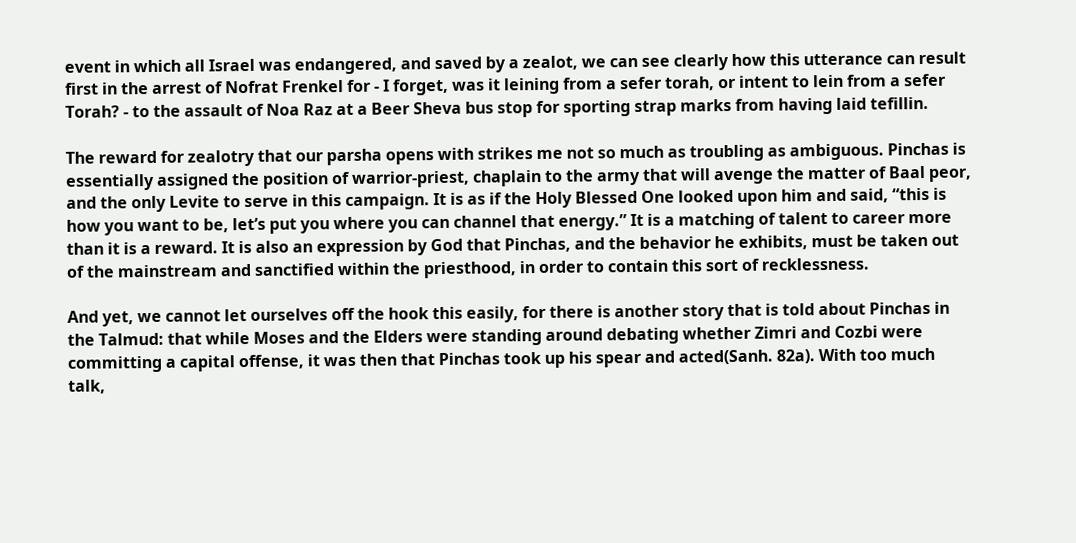event in which all Israel was endangered, and saved by a zealot, we can see clearly how this utterance can result first in the arrest of Nofrat Frenkel for - I forget, was it leining from a sefer torah, or intent to lein from a sefer Torah? - to the assault of Noa Raz at a Beer Sheva bus stop for sporting strap marks from having laid tefillin.

The reward for zealotry that our parsha opens with strikes me not so much as troubling as ambiguous. Pinchas is essentially assigned the position of warrior-priest, chaplain to the army that will avenge the matter of Baal peor, and the only Levite to serve in this campaign. It is as if the Holy Blessed One looked upon him and said, “this is how you want to be, let’s put you where you can channel that energy.” It is a matching of talent to career more than it is a reward. It is also an expression by God that Pinchas, and the behavior he exhibits, must be taken out of the mainstream and sanctified within the priesthood, in order to contain this sort of recklessness.

And yet, we cannot let ourselves off the hook this easily, for there is another story that is told about Pinchas in the Talmud: that while Moses and the Elders were standing around debating whether Zimri and Cozbi were committing a capital offense, it was then that Pinchas took up his spear and acted(Sanh. 82a). With too much talk,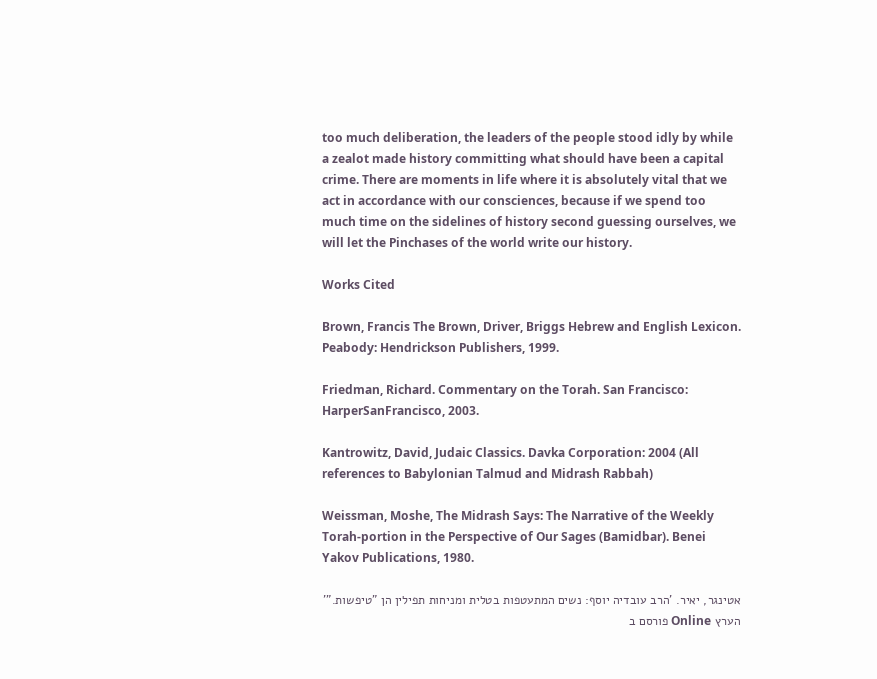too much deliberation, the leaders of the people stood idly by while a zealot made history committing what should have been a capital crime. There are moments in life where it is absolutely vital that we act in accordance with our consciences, because if we spend too much time on the sidelines of history second guessing ourselves, we will let the Pinchases of the world write our history.

Works Cited

Brown, Francis The Brown, Driver, Briggs Hebrew and English Lexicon. Peabody: Hendrickson Publishers, 1999.

Friedman, Richard. Commentary on the Torah. San Francisco: HarperSanFrancisco, 2003.

Kantrowitz, David, Judaic Classics. Davka Corporation: 2004 (All references to Babylonian Talmud and Midrash Rabbah)

Weissman, Moshe, The Midrash Says: The Narrative of the Weekly Torah-portion in the Perspective of Our Sages (Bamidbar). Benei Yakov Publications, 1980.

אטינגר, יאיר. 'הרב עובדיה יוסף: נשים המתעטפות בטלית ומניחות תפילין הן "טיפשות."' הערץ Online פורסם ב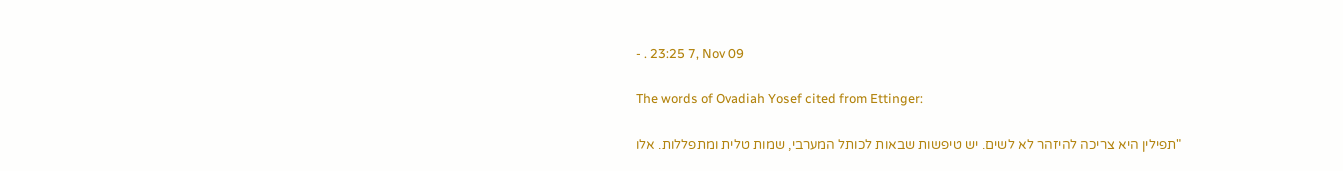- . 23:25 7, Nov 09

The words of Ovadiah Yosef cited from Ettinger:

"תפילין היא צריכה להיזהר לא לשים. יש טיפשות שבאות לכותל המערבי, שמות טלית ומתפללות. אלו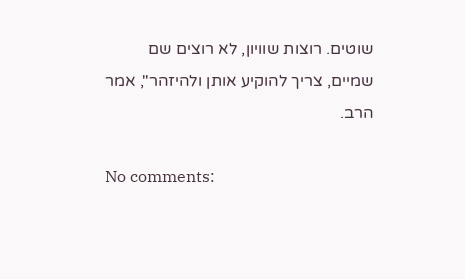שוטים. רוצות שוויון, לא רוצים שם שמיים, צריך להוקיע אותן ולהיזהר", אמר הרב.

No comments: